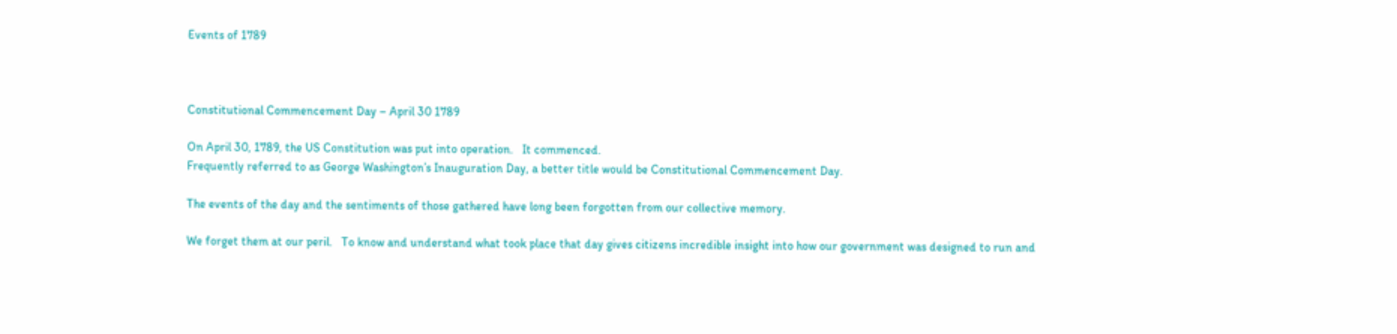Events of 1789



Constitutional Commencement Day – April 30 1789

On April 30, 1789, the US Constitution was put into operation.   It commenced.
Frequently referred to as George Washington’s Inauguration Day, a better title would be Constitutional Commencement Day.

The events of the day and the sentiments of those gathered have long been forgotten from our collective memory.

We forget them at our peril.   To know and understand what took place that day gives citizens incredible insight into how our government was designed to run and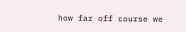how far off course we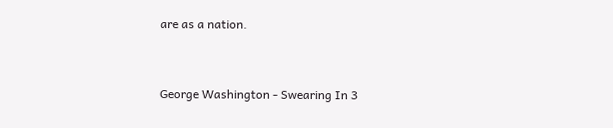are as a nation.



George Washington - Swearing In 3